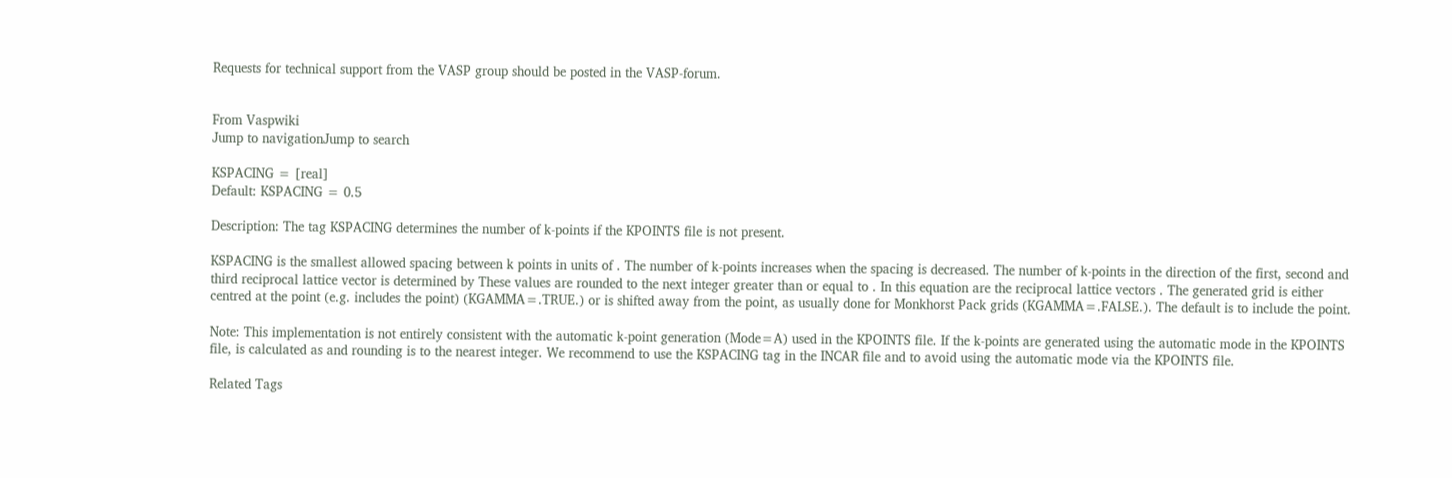Requests for technical support from the VASP group should be posted in the VASP-forum.


From Vaspwiki
Jump to navigationJump to search

KSPACING = [real]
Default: KSPACING = 0.5

Description: The tag KSPACING determines the number of k-points if the KPOINTS file is not present.

KSPACING is the smallest allowed spacing between k points in units of . The number of k-points increases when the spacing is decreased. The number of k-points in the direction of the first, second and third reciprocal lattice vector is determined by These values are rounded to the next integer greater than or equal to . In this equation are the reciprocal lattice vectors . The generated grid is either centred at the point (e.g. includes the point) (KGAMMA=.TRUE.) or is shifted away from the point, as usually done for Monkhorst Pack grids (KGAMMA=.FALSE.). The default is to include the point.

Note: This implementation is not entirely consistent with the automatic k-point generation (Mode=A) used in the KPOINTS file. If the k-points are generated using the automatic mode in the KPOINTS file, is calculated as and rounding is to the nearest integer. We recommend to use the KSPACING tag in the INCAR file and to avoid using the automatic mode via the KPOINTS file.

Related Tags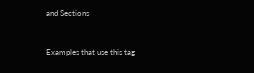and Sections


Examples that use this tag